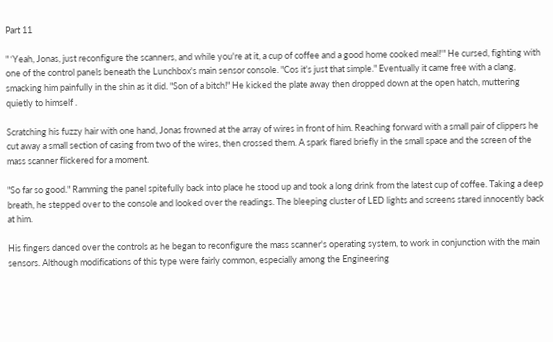Part 11

" ‘Yeah, Jonas, just reconfigure the scanners, and while you're at it, a cup of coffee and a good home cooked meal!'" He cursed, fighting with one of the control panels beneath the Lunchbox's main sensor console. "Cos it's just that simple." Eventually it came free with a clang, smacking him painfully in the shin as it did. "Son of a bitch!" He kicked the plate away then dropped down at the open hatch, muttering quietly to himself .

Scratching his fuzzy hair with one hand, Jonas frowned at the array of wires in front of him. Reaching forward with a small pair of clippers he cut away a small section of casing from two of the wires, then crossed them. A spark flared briefly in the small space and the screen of the mass scanner flickered for a moment.

"So far so good." Ramming the panel spitefully back into place he stood up and took a long drink from the latest cup of coffee. Taking a deep breath, he stepped over to the console and looked over the readings. The bleeping cluster of LED lights and screens stared innocently back at him.

His fingers danced over the controls as he began to reconfigure the mass scanner's operating system, to work in conjunction with the main sensors. Although modifications of this type were fairly common, especially among the Engineering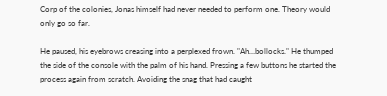Corp of the colonies, Jonas himself had never needed to perform one. Theory would only go so far.

He paused, his eyebrows creasing into a perplexed frown. "Ah…bollocks." He thumped the side of the console with the palm of his hand. Pressing a few buttons he started the process again from scratch. Avoiding the snag that had caught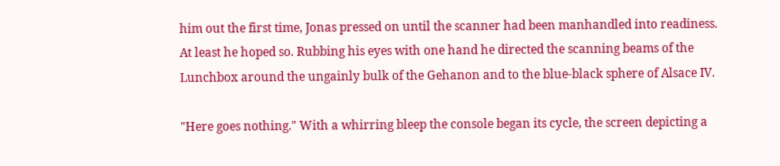him out the first time, Jonas pressed on until the scanner had been manhandled into readiness. At least he hoped so. Rubbing his eyes with one hand he directed the scanning beams of the Lunchbox around the ungainly bulk of the Gehanon and to the blue-black sphere of Alsace IV.

"Here goes nothing." With a whirring bleep the console began its cycle, the screen depicting a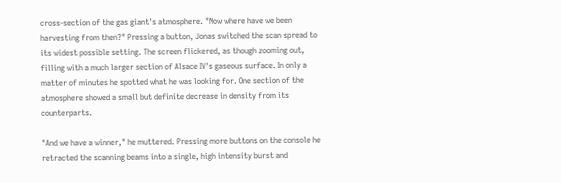cross-section of the gas giant's atmosphere. "Now where have we been harvesting from then?" Pressing a button, Jonas switched the scan spread to its widest possible setting. The screen flickered, as though zooming out, filling with a much larger section of Alsace IV's gaseous surface. In only a matter of minutes he spotted what he was looking for. One section of the atmosphere showed a small but definite decrease in density from its counterparts.

"And we have a winner," he muttered. Pressing more buttons on the console he retracted the scanning beams into a single, high intensity burst and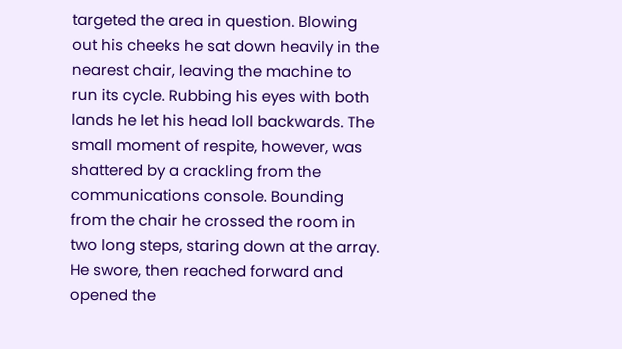targeted the area in question. Blowing out his cheeks he sat down heavily in the nearest chair, leaving the machine to run its cycle. Rubbing his eyes with both lands he let his head loll backwards. The small moment of respite, however, was shattered by a crackling from the communications console. Bounding from the chair he crossed the room in two long steps, staring down at the array. He swore, then reached forward and opened the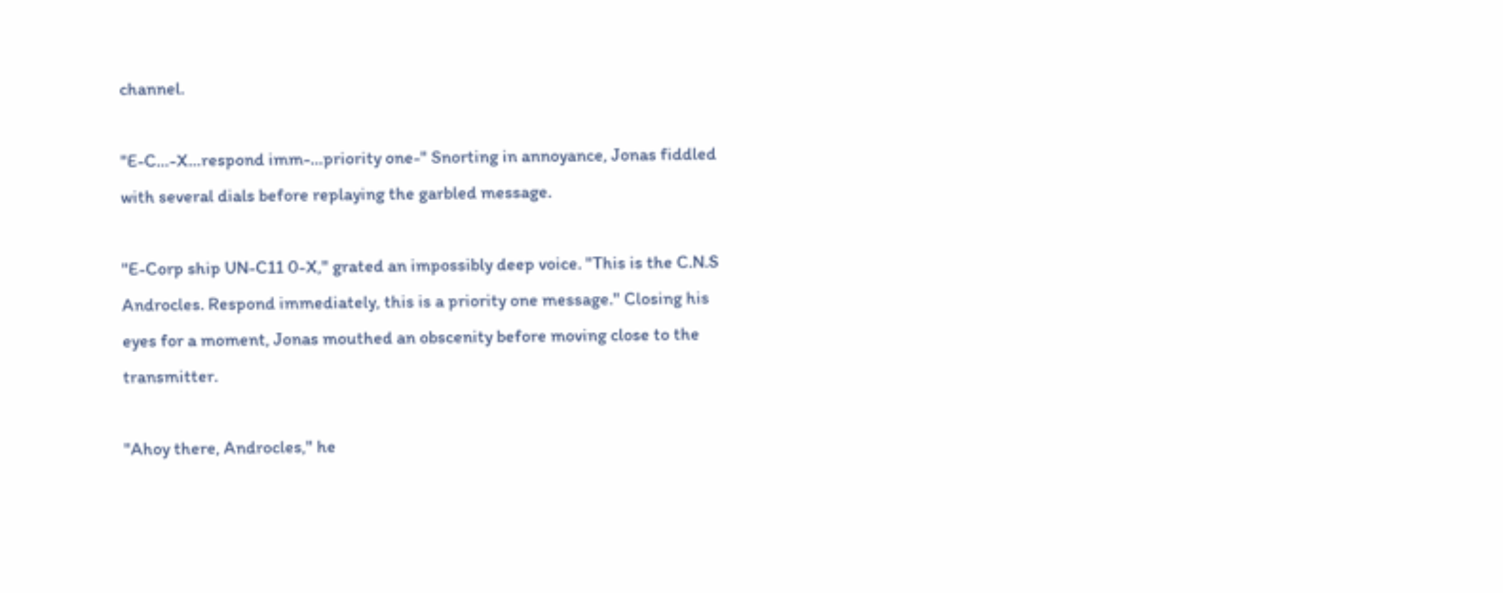channel.

"E-C…-X…respond imm-…priority one-" Snorting in annoyance, Jonas fiddled with several dials before replaying the garbled message.

"E-Corp ship UN-C11 0-X," grated an impossibly deep voice. "This is the C.N.S Androcles. Respond immediately, this is a priority one message." Closing his eyes for a moment, Jonas mouthed an obscenity before moving close to the transmitter.

"Ahoy there, Androcles," he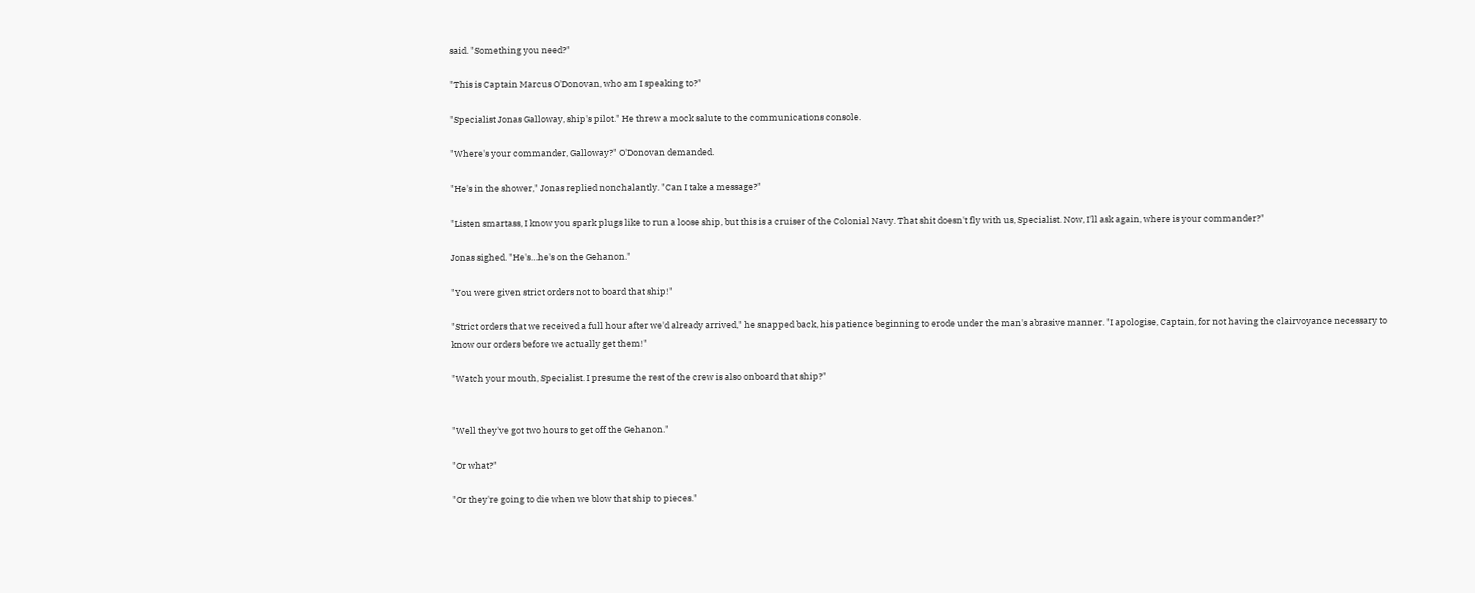said. "Something you need?"

"This is Captain Marcus O'Donovan, who am I speaking to?"

"Specialist Jonas Galloway, ship's pilot." He threw a mock salute to the communications console.

"Where's your commander, Galloway?" O'Donovan demanded.

"He's in the shower," Jonas replied nonchalantly. "Can I take a message?"

"Listen smartass, I know you spark plugs like to run a loose ship, but this is a cruiser of the Colonial Navy. That shit doesn't fly with us, Specialist. Now, I'll ask again, where is your commander?"

Jonas sighed. "He's…he's on the Gehanon."

"You were given strict orders not to board that ship!"

"Strict orders that we received a full hour after we'd already arrived," he snapped back, his patience beginning to erode under the man's abrasive manner. "I apologise, Captain, for not having the clairvoyance necessary to know our orders before we actually get them!"

"Watch your mouth, Specialist. I presume the rest of the crew is also onboard that ship?"


"Well they've got two hours to get off the Gehanon."

"Or what?"

"Or they're going to die when we blow that ship to pieces."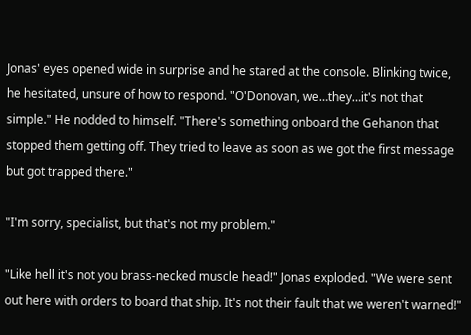Jonas' eyes opened wide in surprise and he stared at the console. Blinking twice, he hesitated, unsure of how to respond. "O'Donovan, we…they…it's not that simple." He nodded to himself. "There's something onboard the Gehanon that stopped them getting off. They tried to leave as soon as we got the first message but got trapped there."

"I'm sorry, specialist, but that's not my problem."

"Like hell it's not you brass-necked muscle head!" Jonas exploded. "We were sent out here with orders to board that ship. It's not their fault that we weren't warned!"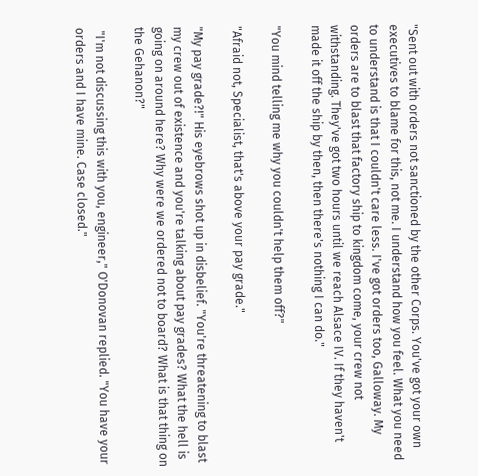"Sent out with orders not sanctioned by the other Corps. You've got your own executives to blame for this, not me. I understand how you feel. What you need to understand is that I couldn't care less. I've got orders too, Galloway. My orders are to blast that factory ship to kingdom come, your crew not withstanding. They've got two hours until we reach Alsace IV. If they haven't made it off the ship by then, then there's nothing I can do."

"You mind telling me why you couldn't help them off?"

"Afraid not, Specialist, that's above your pay grade."

"My pay grade?!" His eyebrows shot up in disbelief. "You're threatening to blast my crew out of existence and you're talking about pay grades? What the hell is going on around here? Why were we ordered not to board? What is that thing on the Gehanon?"

 "I'm not discussing this with you, engineer," O'Donovan replied. "You have your orders and I have mine. Case closed."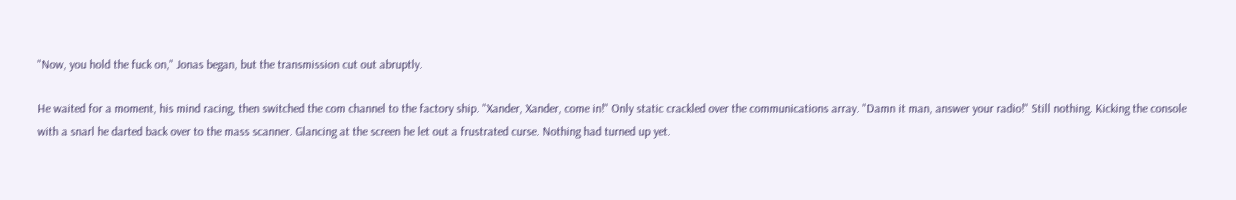"Now, you hold the fuck on," Jonas began, but the transmission cut out abruptly.

He waited for a moment, his mind racing, then switched the com channel to the factory ship. "Xander, Xander, come in!" Only static crackled over the communications array. "Damn it man, answer your radio!" Still nothing. Kicking the console with a snarl he darted back over to the mass scanner. Glancing at the screen he let out a frustrated curse. Nothing had turned up yet.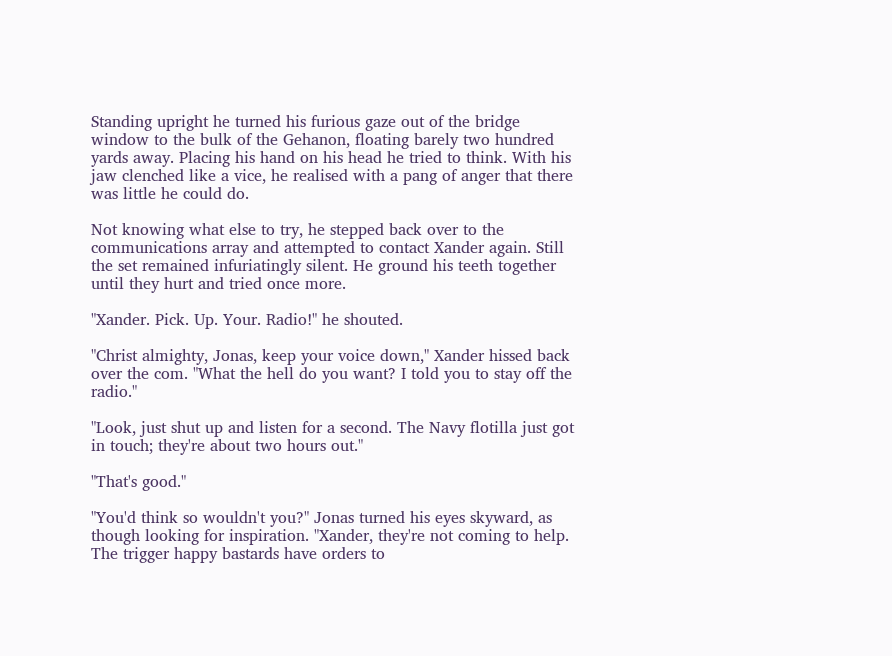Standing upright he turned his furious gaze out of the bridge window to the bulk of the Gehanon, floating barely two hundred yards away. Placing his hand on his head he tried to think. With his jaw clenched like a vice, he realised with a pang of anger that there was little he could do.

Not knowing what else to try, he stepped back over to the communications array and attempted to contact Xander again. Still the set remained infuriatingly silent. He ground his teeth together until they hurt and tried once more.

"Xander. Pick. Up. Your. Radio!" he shouted.

"Christ almighty, Jonas, keep your voice down," Xander hissed back over the com. "What the hell do you want? I told you to stay off the radio."

"Look, just shut up and listen for a second. The Navy flotilla just got in touch; they're about two hours out."

"That's good."

"You'd think so wouldn't you?" Jonas turned his eyes skyward, as though looking for inspiration. "Xander, they're not coming to help. The trigger happy bastards have orders to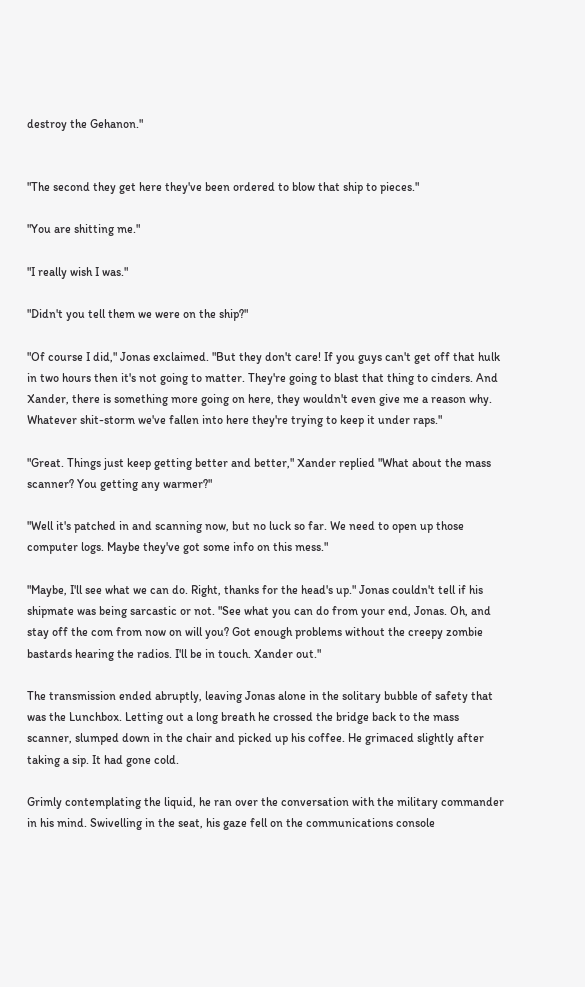destroy the Gehanon."


"The second they get here they've been ordered to blow that ship to pieces."

"You are shitting me."

"I really wish I was."

"Didn't you tell them we were on the ship?"

"Of course I did," Jonas exclaimed. "But they don't care! If you guys can't get off that hulk in two hours then it's not going to matter. They're going to blast that thing to cinders. And Xander, there is something more going on here, they wouldn't even give me a reason why. Whatever shit-storm we've fallen into here they're trying to keep it under raps."

"Great. Things just keep getting better and better," Xander replied "What about the mass scanner? You getting any warmer?"

"Well it's patched in and scanning now, but no luck so far. We need to open up those computer logs. Maybe they've got some info on this mess."

"Maybe, I'll see what we can do. Right, thanks for the head's up." Jonas couldn't tell if his shipmate was being sarcastic or not. "See what you can do from your end, Jonas. Oh, and stay off the com from now on will you? Got enough problems without the creepy zombie bastards hearing the radios. I'll be in touch. Xander out."

The transmission ended abruptly, leaving Jonas alone in the solitary bubble of safety that was the Lunchbox. Letting out a long breath he crossed the bridge back to the mass scanner, slumped down in the chair and picked up his coffee. He grimaced slightly after taking a sip. It had gone cold.

Grimly contemplating the liquid, he ran over the conversation with the military commander in his mind. Swivelling in the seat, his gaze fell on the communications console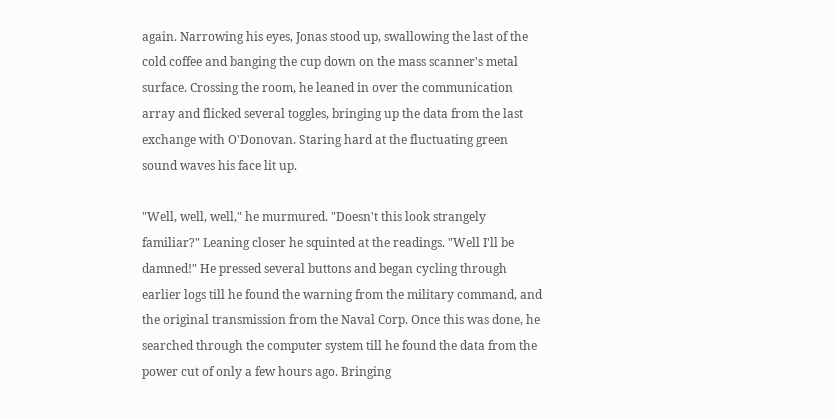again. Narrowing his eyes, Jonas stood up, swallowing the last of the cold coffee and banging the cup down on the mass scanner's metal surface. Crossing the room, he leaned in over the communication array and flicked several toggles, bringing up the data from the last exchange with O'Donovan. Staring hard at the fluctuating green sound waves his face lit up.

"Well, well, well," he murmured. "Doesn't this look strangely familiar?" Leaning closer he squinted at the readings. "Well I'll be damned!" He pressed several buttons and began cycling through earlier logs till he found the warning from the military command, and the original transmission from the Naval Corp. Once this was done, he searched through the computer system till he found the data from the power cut of only a few hours ago. Bringing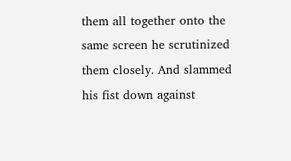them all together onto the same screen he scrutinized them closely. And slammed his fist down against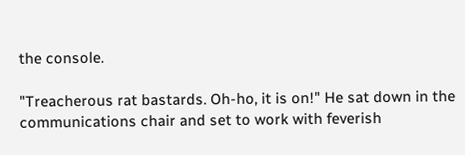the console.

"Treacherous rat bastards. Oh-ho, it is on!" He sat down in the communications chair and set to work with feverish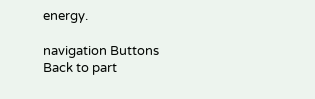energy.

navigation Buttons
Back to part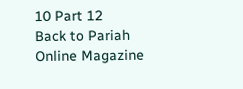10 Part 12
Back to Pariah Online Magazine